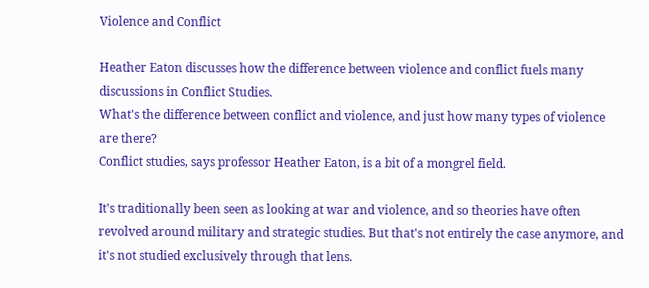Violence and Conflict

Heather Eaton discusses how the difference between violence and conflict fuels many discussions in Conflict Studies.
What's the difference between conflict and violence, and just how many types of violence are there?
Conflict studies, says professor Heather Eaton, is a bit of a mongrel field.

It's traditionally been seen as looking at war and violence, and so theories have often revolved around military and strategic studies. But that's not entirely the case anymore, and it's not studied exclusively through that lens.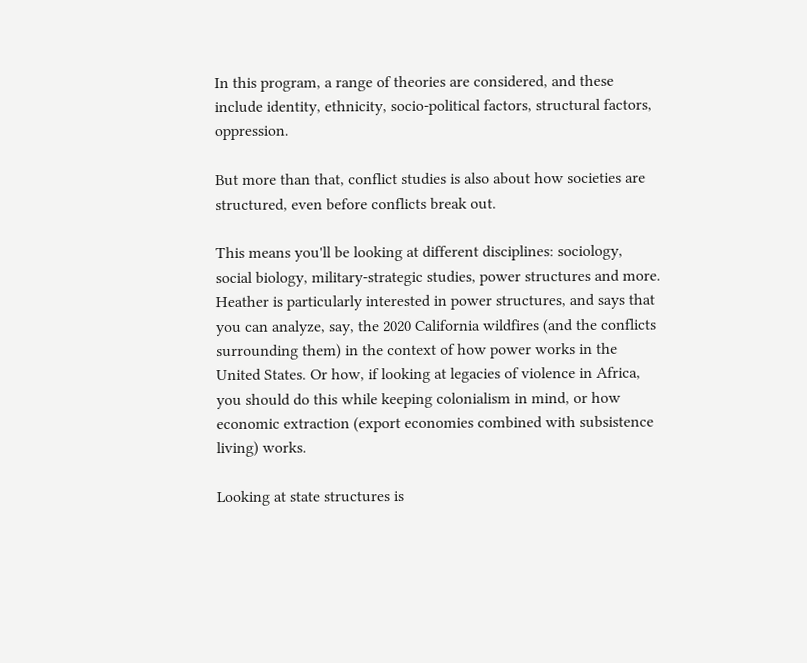In this program, a range of theories are considered, and these include identity, ethnicity, socio-political factors, structural factors, oppression.

But more than that, conflict studies is also about how societies are structured, even before conflicts break out.

This means you'll be looking at different disciplines: sociology, social biology, military-strategic studies, power structures and more. Heather is particularly interested in power structures, and says that you can analyze, say, the 2020 California wildfires (and the conflicts surrounding them) in the context of how power works in the United States. Or how, if looking at legacies of violence in Africa, you should do this while keeping colonialism in mind, or how economic extraction (export economies combined with subsistence living) works.

Looking at state structures is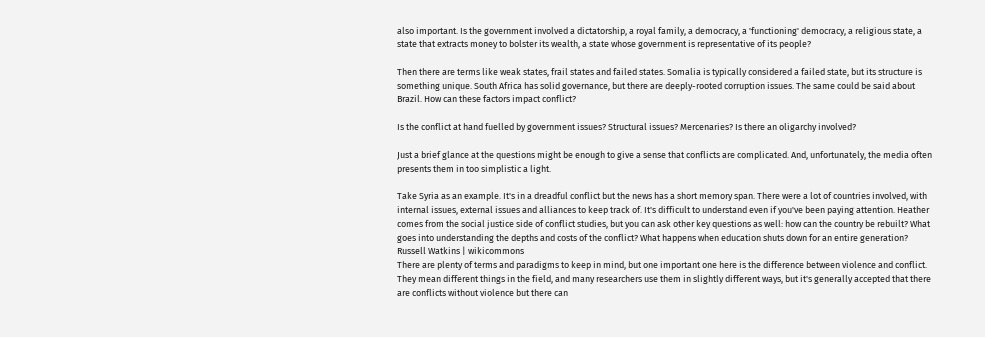also important. Is the government involved a dictatorship, a royal family, a democracy, a 'functioning' democracy, a religious state, a state that extracts money to bolster its wealth, a state whose government is representative of its people?

Then there are terms like weak states, frail states and failed states. Somalia is typically considered a failed state, but its structure is something unique. South Africa has solid governance, but there are deeply-rooted corruption issues. The same could be said about Brazil. How can these factors impact conflict?

Is the conflict at hand fuelled by government issues? Structural issues? Mercenaries? Is there an oligarchy involved?

Just a brief glance at the questions might be enough to give a sense that conflicts are complicated. And, unfortunately, the media often presents them in too simplistic a light.

Take Syria as an example. It's in a dreadful conflict but the news has a short memory span. There were a lot of countries involved, with internal issues, external issues and alliances to keep track of. It's difficult to understand even if you've been paying attention. Heather comes from the social justice side of conflict studies, but you can ask other key questions as well: how can the country be rebuilt? What goes into understanding the depths and costs of the conflict? What happens when education shuts down for an entire generation?
Russell Watkins | wikicommons
There are plenty of terms and paradigms to keep in mind, but one important one here is the difference between violence and conflict. They mean different things in the field, and many researchers use them in slightly different ways, but it's generally accepted that there are conflicts without violence but there can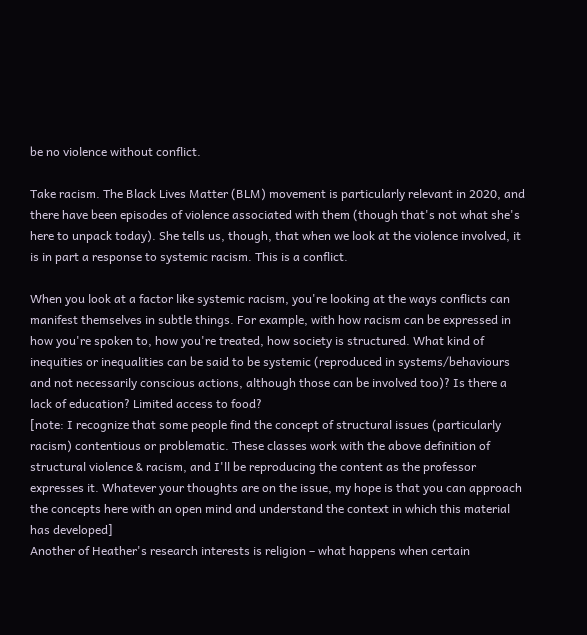be no violence without conflict.

Take racism. The Black Lives Matter (BLM) movement is particularly relevant in 2020, and there have been episodes of violence associated with them (though that's not what she's here to unpack today). She tells us, though, that when we look at the violence involved, it is in part a response to systemic racism. This is a conflict.

When you look at a factor like systemic racism, you're looking at the ways conflicts can manifest themselves in subtle things. For example, with how racism can be expressed in how you're spoken to, how you're treated, how society is structured. What kind of inequities or inequalities can be said to be systemic (reproduced in systems/behaviours and not necessarily conscious actions, although those can be involved too)? Is there a lack of education? Limited access to food?
[note: I recognize that some people find the concept of structural issues (particularly racism) contentious or problematic. These classes work with the above definition of structural violence & racism, and I'll be reproducing the content as the professor expresses it. Whatever your thoughts are on the issue, my hope is that you can approach the concepts here with an open mind and understand the context in which this material has developed]
Another of Heather's research interests is religion – what happens when certain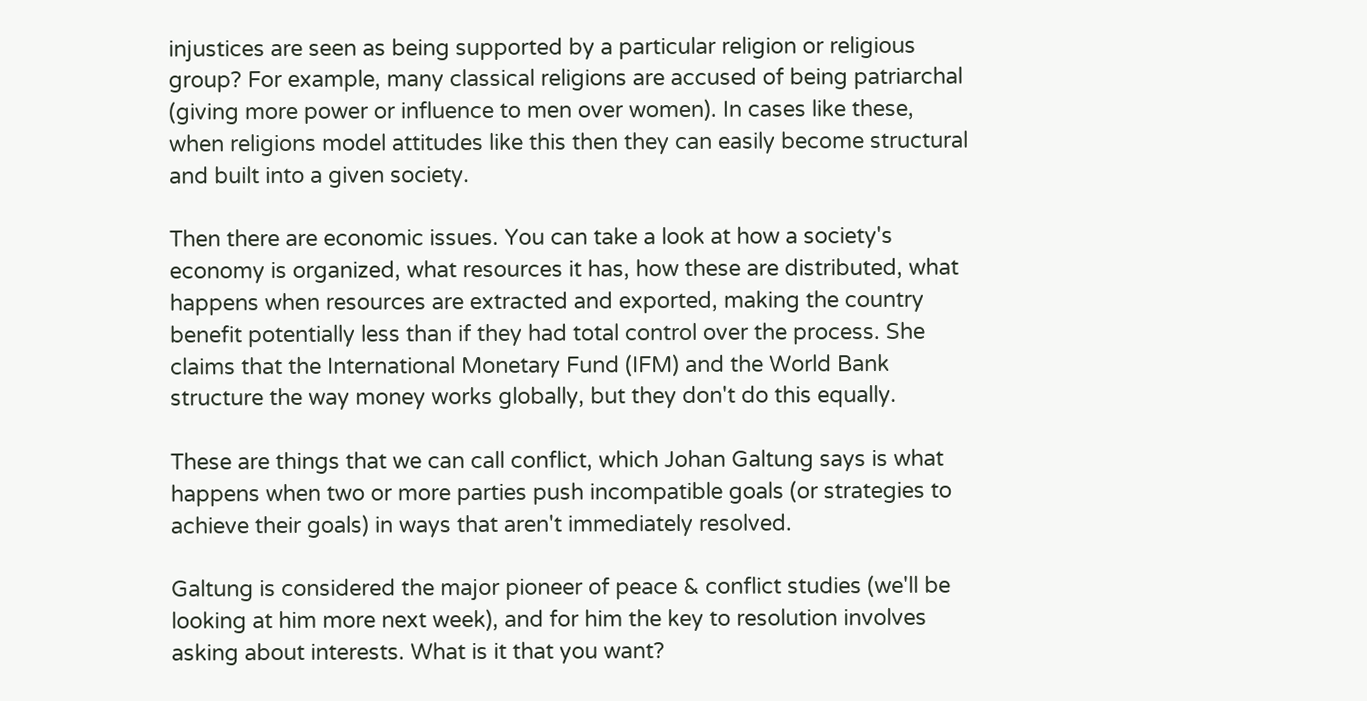injustices are seen as being supported by a particular religion or religious group? For example, many classical religions are accused of being patriarchal (giving more power or influence to men over women). In cases like these, when religions model attitudes like this then they can easily become structural and built into a given society.

Then there are economic issues. You can take a look at how a society's economy is organized, what resources it has, how these are distributed, what happens when resources are extracted and exported, making the country benefit potentially less than if they had total control over the process. She claims that the International Monetary Fund (IFM) and the World Bank structure the way money works globally, but they don't do this equally.

These are things that we can call conflict, which Johan Galtung says is what happens when two or more parties push incompatible goals (or strategies to achieve their goals) in ways that aren't immediately resolved.

Galtung is considered the major pioneer of peace & conflict studies (we'll be looking at him more next week), and for him the key to resolution involves asking about interests. What is it that you want?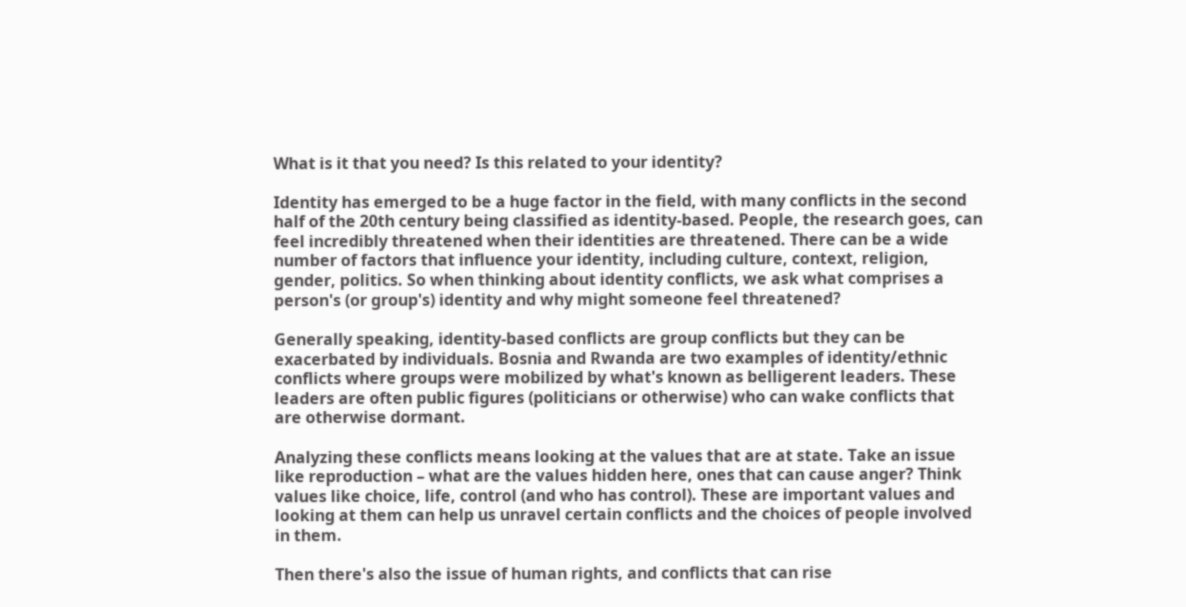What is it that you need? Is this related to your identity?

Identity has emerged to be a huge factor in the field, with many conflicts in the second half of the 20th century being classified as identity-based. People, the research goes, can feel incredibly threatened when their identities are threatened. There can be a wide number of factors that influence your identity, including culture, context, religion, gender, politics. So when thinking about identity conflicts, we ask what comprises a person's (or group's) identity and why might someone feel threatened?

Generally speaking, identity-based conflicts are group conflicts but they can be exacerbated by individuals. Bosnia and Rwanda are two examples of identity/ethnic conflicts where groups were mobilized by what's known as belligerent leaders. These leaders are often public figures (politicians or otherwise) who can wake conflicts that are otherwise dormant.

Analyzing these conflicts means looking at the values that are at state. Take an issue like reproduction – what are the values hidden here, ones that can cause anger? Think values like choice, life, control (and who has control). These are important values and looking at them can help us unravel certain conflicts and the choices of people involved in them.

Then there's also the issue of human rights, and conflicts that can rise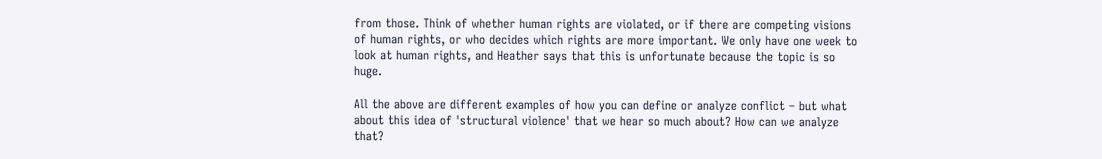from those. Think of whether human rights are violated, or if there are competing visions of human rights, or who decides which rights are more important. We only have one week to look at human rights, and Heather says that this is unfortunate because the topic is so huge.

All the above are different examples of how you can define or analyze conflict – but what about this idea of 'structural violence' that we hear so much about? How can we analyze that?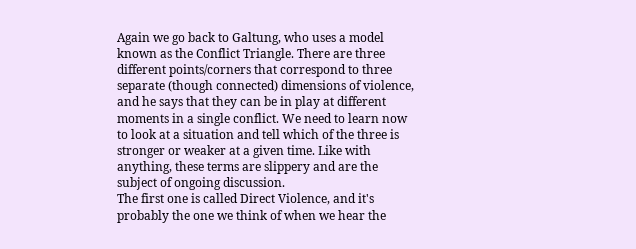Again we go back to Galtung, who uses a model known as the Conflict Triangle. There are three different points/corners that correspond to three separate (though connected) dimensions of violence, and he says that they can be in play at different moments in a single conflict. We need to learn now to look at a situation and tell which of the three is stronger or weaker at a given time. Like with anything, these terms are slippery and are the subject of ongoing discussion.
The first one is called Direct Violence, and it's probably the one we think of when we hear the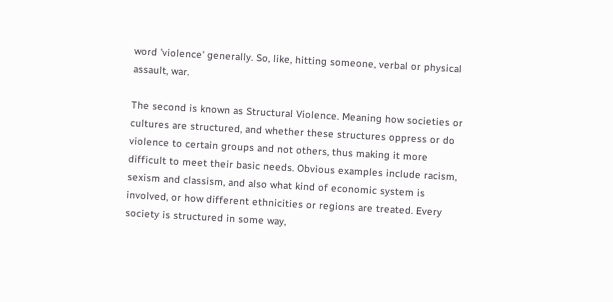word 'violence' generally. So, like, hitting someone, verbal or physical assault, war.

The second is known as Structural Violence. Meaning how societies or cultures are structured, and whether these structures oppress or do violence to certain groups and not others, thus making it more difficult to meet their basic needs. Obvious examples include racism, sexism and classism, and also what kind of economic system is involved, or how different ethnicities or regions are treated. Every society is structured in some way,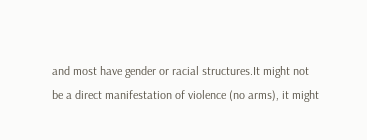and most have gender or racial structures.It might not be a direct manifestation of violence (no arms), it might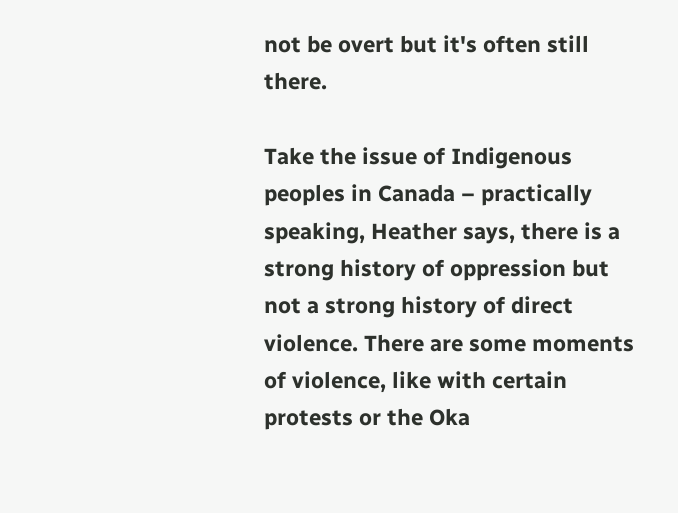not be overt but it's often still there.

Take the issue of Indigenous peoples in Canada – practically speaking, Heather says, there is a strong history of oppression but not a strong history of direct violence. There are some moments of violence, like with certain protests or the Oka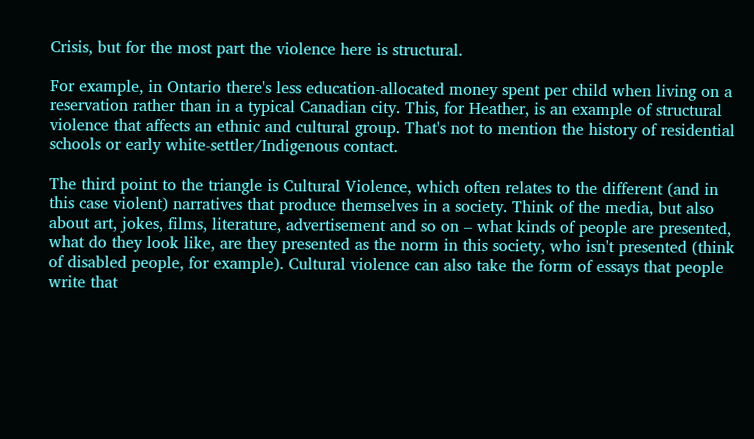Crisis, but for the most part the violence here is structural.

For example, in Ontario there's less education-allocated money spent per child when living on a reservation rather than in a typical Canadian city. This, for Heather, is an example of structural violence that affects an ethnic and cultural group. That's not to mention the history of residential schools or early white-settler/Indigenous contact.

The third point to the triangle is Cultural Violence, which often relates to the different (and in this case violent) narratives that produce themselves in a society. Think of the media, but also about art, jokes, films, literature, advertisement and so on – what kinds of people are presented, what do they look like, are they presented as the norm in this society, who isn't presented (think of disabled people, for example). Cultural violence can also take the form of essays that people write that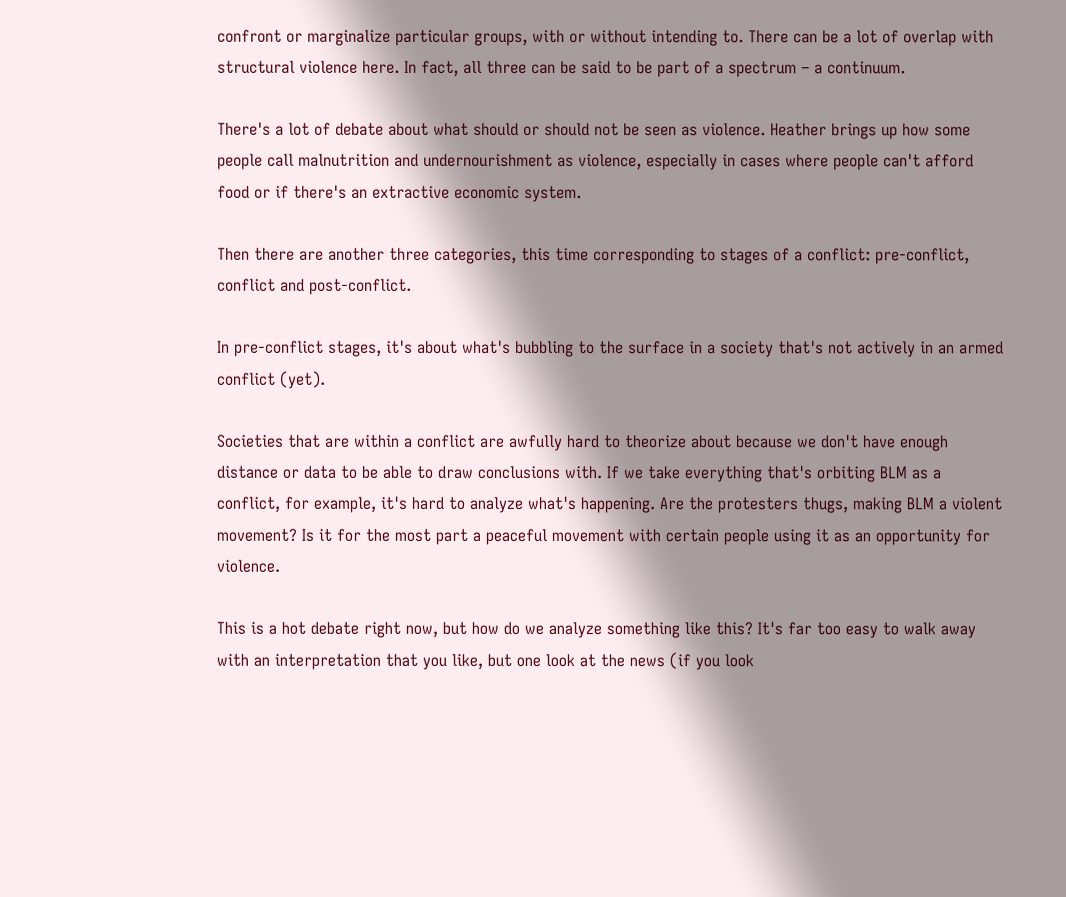confront or marginalize particular groups, with or without intending to. There can be a lot of overlap with structural violence here. In fact, all three can be said to be part of a spectrum – a continuum.

There's a lot of debate about what should or should not be seen as violence. Heather brings up how some people call malnutrition and undernourishment as violence, especially in cases where people can't afford food or if there's an extractive economic system.

Then there are another three categories, this time corresponding to stages of a conflict: pre-conflict, conflict and post-conflict.

In pre-conflict stages, it's about what's bubbling to the surface in a society that's not actively in an armed conflict (yet).

Societies that are within a conflict are awfully hard to theorize about because we don't have enough distance or data to be able to draw conclusions with. If we take everything that's orbiting BLM as a conflict, for example, it's hard to analyze what's happening. Are the protesters thugs, making BLM a violent movement? Is it for the most part a peaceful movement with certain people using it as an opportunity for violence.

This is a hot debate right now, but how do we analyze something like this? It's far too easy to walk away with an interpretation that you like, but one look at the news (if you look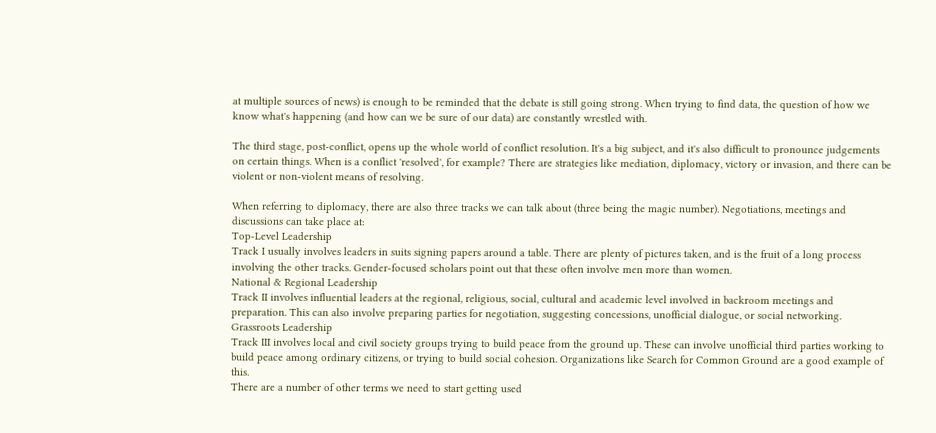at multiple sources of news) is enough to be reminded that the debate is still going strong. When trying to find data, the question of how we know what's happening (and how can we be sure of our data) are constantly wrestled with.

The third stage, post-conflict, opens up the whole world of conflict resolution. It's a big subject, and it's also difficult to pronounce judgements on certain things. When is a conflict 'resolved', for example? There are strategies like mediation, diplomacy, victory or invasion, and there can be violent or non-violent means of resolving.

When referring to diplomacy, there are also three tracks we can talk about (three being the magic number). Negotiations, meetings and discussions can take place at:
Top-Level Leadership
Track I usually involves leaders in suits signing papers around a table. There are plenty of pictures taken, and is the fruit of a long process involving the other tracks. Gender-focused scholars point out that these often involve men more than women.
National & Regional Leadership
Track II involves influential leaders at the regional, religious, social, cultural and academic level involved in backroom meetings and preparation. This can also involve preparing parties for negotiation, suggesting concessions, unofficial dialogue, or social networking.
Grassroots Leadership
Track III involves local and civil society groups trying to build peace from the ground up. These can involve unofficial third parties working to build peace among ordinary citizens, or trying to build social cohesion. Organizations like Search for Common Ground are a good example of this.
There are a number of other terms we need to start getting used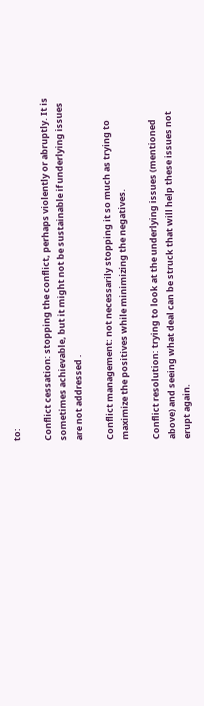to:

Conflict cessation: stopping the conflict, perhaps violently or abruptly. It is sometimes achievable, but it might not be sustainable if underlying issues are not addressed .

Conflict management: not necessarily stopping it so much as trying to maximize the positives while minimizing the negatives.

Conflict resolution: trying to look at the underlying issues (mentioned above) and seeing what deal can be struck that will help these issues not erupt again.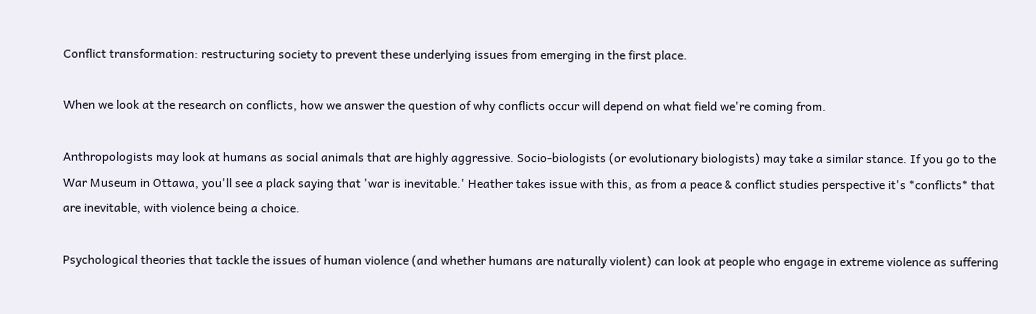Conflict transformation: restructuring society to prevent these underlying issues from emerging in the first place.

When we look at the research on conflicts, how we answer the question of why conflicts occur will depend on what field we're coming from.

Anthropologists may look at humans as social animals that are highly aggressive. Socio-biologists (or evolutionary biologists) may take a similar stance. If you go to the War Museum in Ottawa, you'll see a plack saying that 'war is inevitable.' Heather takes issue with this, as from a peace & conflict studies perspective it's *conflicts* that are inevitable, with violence being a choice.

Psychological theories that tackle the issues of human violence (and whether humans are naturally violent) can look at people who engage in extreme violence as suffering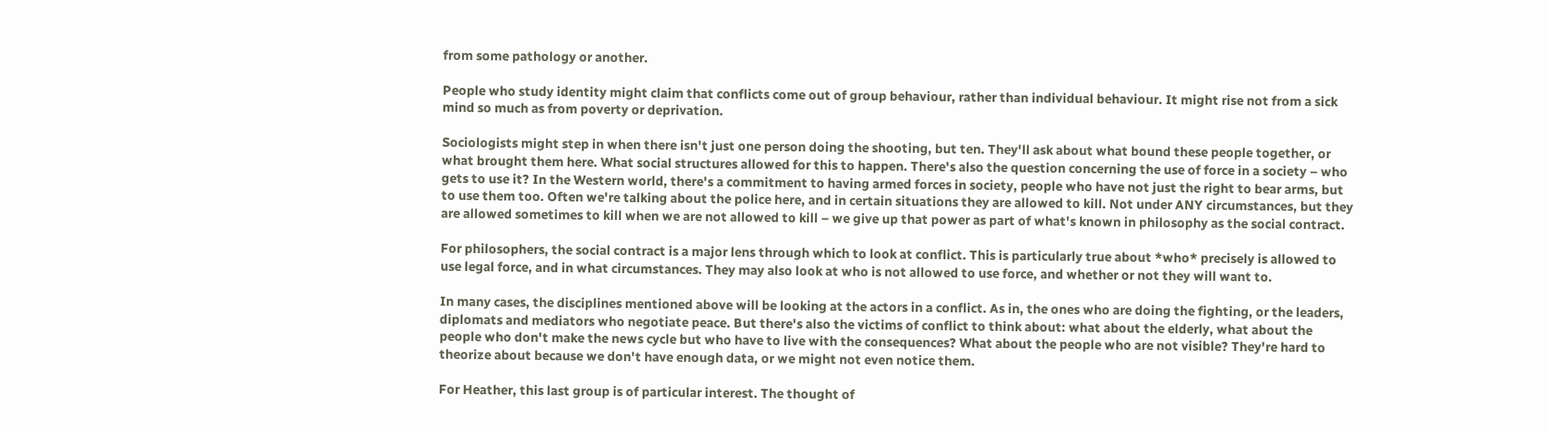from some pathology or another.

People who study identity might claim that conflicts come out of group behaviour, rather than individual behaviour. It might rise not from a sick mind so much as from poverty or deprivation.

Sociologists might step in when there isn't just one person doing the shooting, but ten. They'll ask about what bound these people together, or what brought them here. What social structures allowed for this to happen. There's also the question concerning the use of force in a society – who gets to use it? In the Western world, there's a commitment to having armed forces in society, people who have not just the right to bear arms, but to use them too. Often we're talking about the police here, and in certain situations they are allowed to kill. Not under ANY circumstances, but they are allowed sometimes to kill when we are not allowed to kill – we give up that power as part of what's known in philosophy as the social contract.

For philosophers, the social contract is a major lens through which to look at conflict. This is particularly true about *who* precisely is allowed to use legal force, and in what circumstances. They may also look at who is not allowed to use force, and whether or not they will want to.

In many cases, the disciplines mentioned above will be looking at the actors in a conflict. As in, the ones who are doing the fighting, or the leaders, diplomats and mediators who negotiate peace. But there's also the victims of conflict to think about: what about the elderly, what about the people who don't make the news cycle but who have to live with the consequences? What about the people who are not visible? They're hard to theorize about because we don't have enough data, or we might not even notice them.

For Heather, this last group is of particular interest. The thought of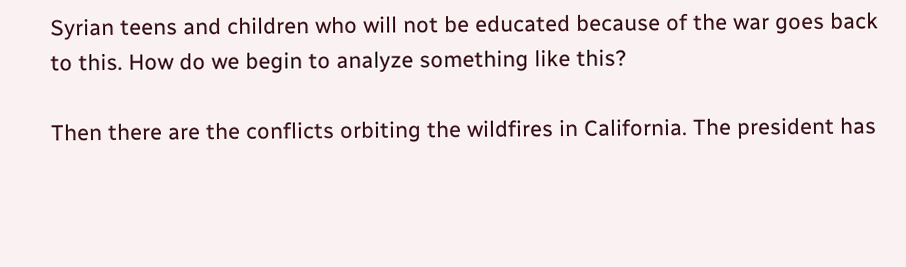Syrian teens and children who will not be educated because of the war goes back to this. How do we begin to analyze something like this?

Then there are the conflicts orbiting the wildfires in California. The president has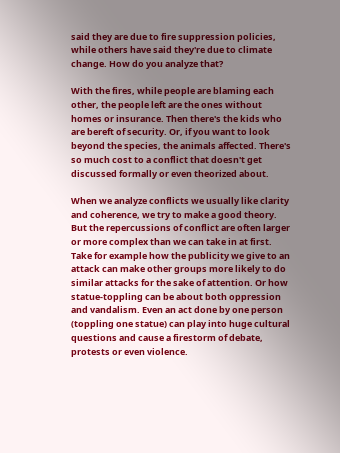said they are due to fire suppression policies, while others have said they're due to climate change. How do you analyze that?

With the fires, while people are blaming each other, the people left are the ones without homes or insurance. Then there's the kids who are bereft of security. Or, if you want to look beyond the species, the animals affected. There's so much cost to a conflict that doesn't get discussed formally or even theorized about.

When we analyze conflicts we usually like clarity and coherence, we try to make a good theory. But the repercussions of conflict are often larger or more complex than we can take in at first. Take for example how the publicity we give to an attack can make other groups more likely to do similar attacks for the sake of attention. Or how statue-toppling can be about both oppression and vandalism. Even an act done by one person (toppling one statue) can play into huge cultural questions and cause a firestorm of debate, protests or even violence.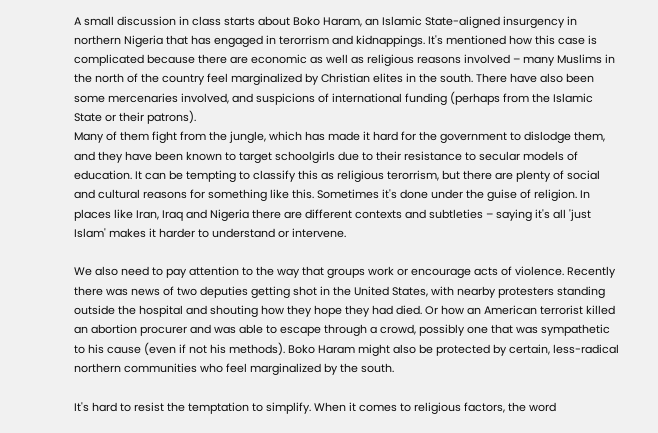A small discussion in class starts about Boko Haram, an Islamic State-aligned insurgency in northern Nigeria that has engaged in terorrism and kidnappings. It's mentioned how this case is complicated because there are economic as well as religious reasons involved – many Muslims in the north of the country feel marginalized by Christian elites in the south. There have also been some mercenaries involved, and suspicions of international funding (perhaps from the Islamic State or their patrons).
Many of them fight from the jungle, which has made it hard for the government to dislodge them, and they have been known to target schoolgirls due to their resistance to secular models of education. It can be tempting to classify this as religious terorrism, but there are plenty of social and cultural reasons for something like this. Sometimes it's done under the guise of religion. In places like Iran, Iraq and Nigeria there are different contexts and subtleties – saying it's all 'just Islam' makes it harder to understand or intervene.

We also need to pay attention to the way that groups work or encourage acts of violence. Recently there was news of two deputies getting shot in the United States, with nearby protesters standing outside the hospital and shouting how they hope they had died. Or how an American terrorist killed an abortion procurer and was able to escape through a crowd, possibly one that was sympathetic to his cause (even if not his methods). Boko Haram might also be protected by certain, less-radical northern communities who feel marginalized by the south.

It's hard to resist the temptation to simplify. When it comes to religious factors, the word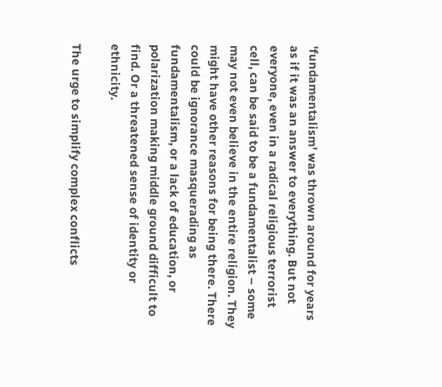'fundamentalism' was thrown around for years as if it was an answer to everything. But not everyone, even in a radical religious terrorist cell, can be said to be a fundamentalist – some may not even believe in the entire religion. They might have other reasons for being there. There could be ignorance masquerading as fundamentalism, or a lack of education, or polarization making middle ground difficult to find. Or a threatened sense of identity or ethnicity.

The urge to simplify complex conflicts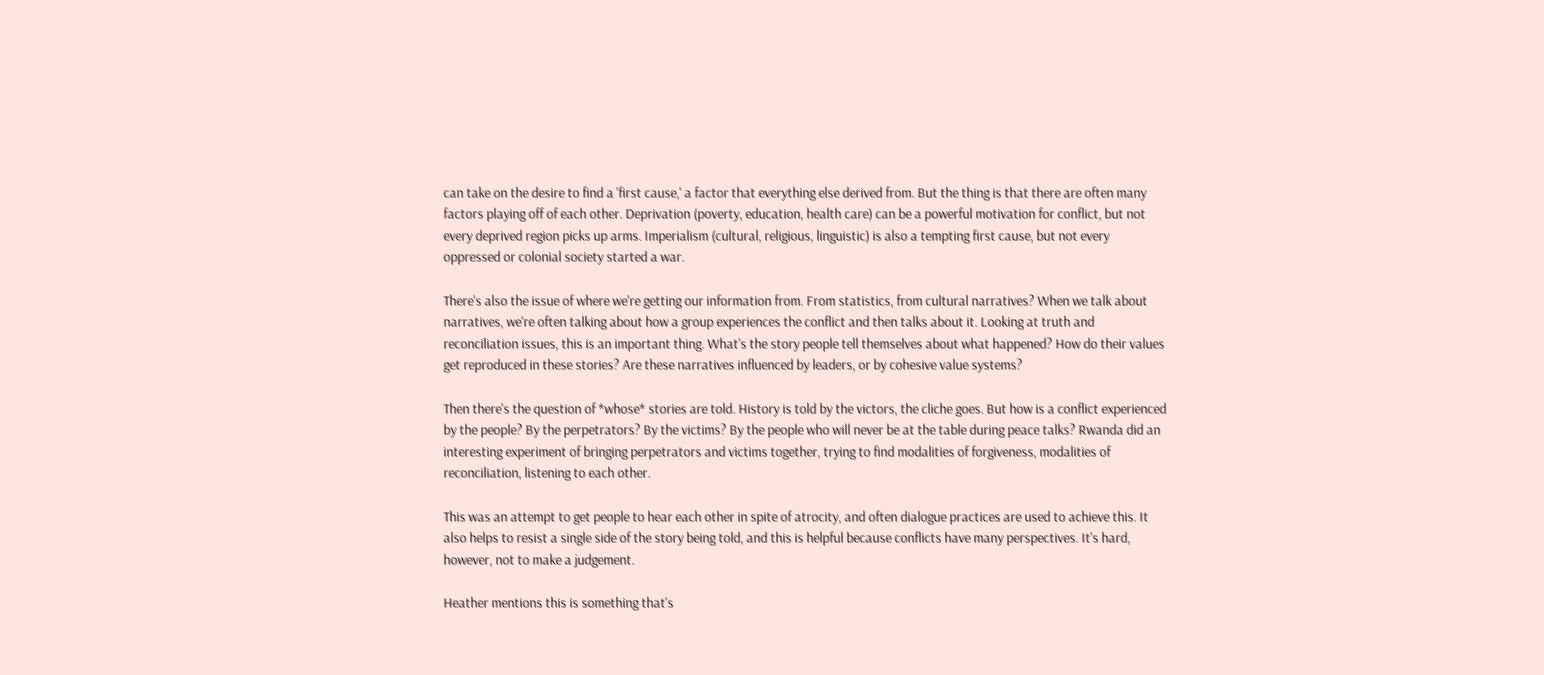can take on the desire to find a 'first cause,' a factor that everything else derived from. But the thing is that there are often many factors playing off of each other. Deprivation (poverty, education, health care) can be a powerful motivation for conflict, but not every deprived region picks up arms. Imperialism (cultural, religious, linguistic) is also a tempting first cause, but not every oppressed or colonial society started a war.

There's also the issue of where we're getting our information from. From statistics, from cultural narratives? When we talk about narratives, we're often talking about how a group experiences the conflict and then talks about it. Looking at truth and reconciliation issues, this is an important thing. What's the story people tell themselves about what happened? How do their values get reproduced in these stories? Are these narratives influenced by leaders, or by cohesive value systems?

Then there's the question of *whose* stories are told. History is told by the victors, the cliche goes. But how is a conflict experienced by the people? By the perpetrators? By the victims? By the people who will never be at the table during peace talks? Rwanda did an interesting experiment of bringing perpetrators and victims together, trying to find modalities of forgiveness, modalities of reconciliation, listening to each other.

This was an attempt to get people to hear each other in spite of atrocity, and often dialogue practices are used to achieve this. It also helps to resist a single side of the story being told, and this is helpful because conflicts have many perspectives. It's hard, however, not to make a judgement.

Heather mentions this is something that's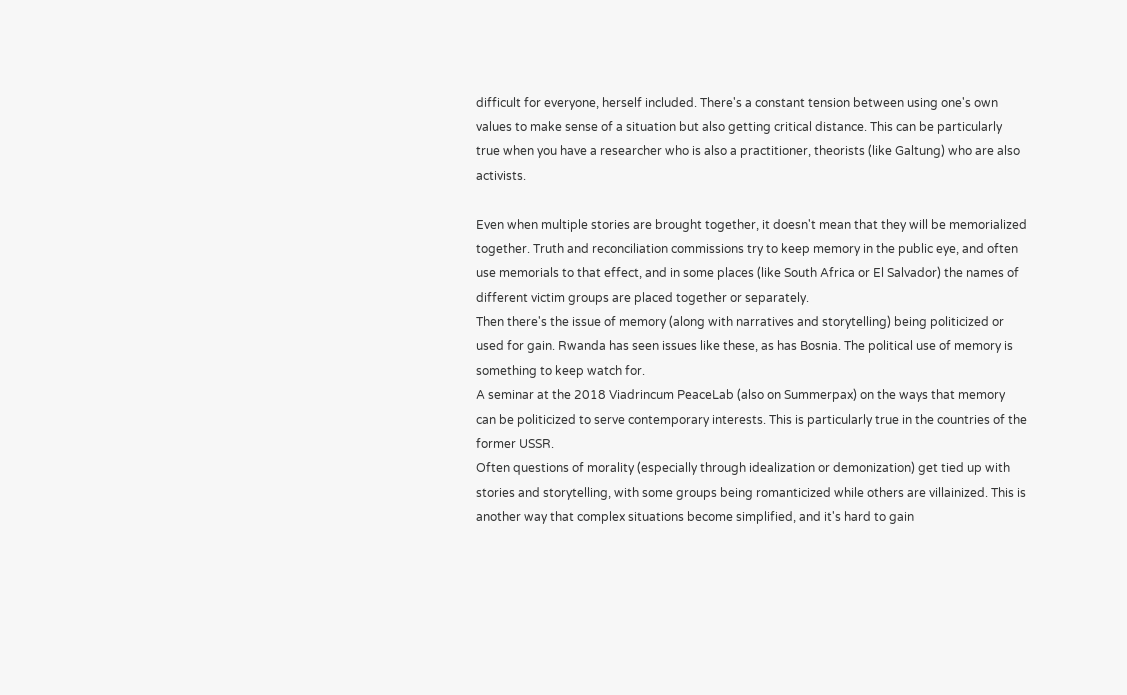difficult for everyone, herself included. There's a constant tension between using one's own values to make sense of a situation but also getting critical distance. This can be particularly true when you have a researcher who is also a practitioner, theorists (like Galtung) who are also activists.

Even when multiple stories are brought together, it doesn't mean that they will be memorialized together. Truth and reconciliation commissions try to keep memory in the public eye, and often use memorials to that effect, and in some places (like South Africa or El Salvador) the names of different victim groups are placed together or separately.
Then there's the issue of memory (along with narratives and storytelling) being politicized or used for gain. Rwanda has seen issues like these, as has Bosnia. The political use of memory is something to keep watch for.
A seminar at the 2018 Viadrincum PeaceLab (also on Summerpax) on the ways that memory can be politicized to serve contemporary interests. This is particularly true in the countries of the former USSR.
Often questions of morality (especially through idealization or demonization) get tied up with stories and storytelling, with some groups being romanticized while others are villainized. This is another way that complex situations become simplified, and it's hard to gain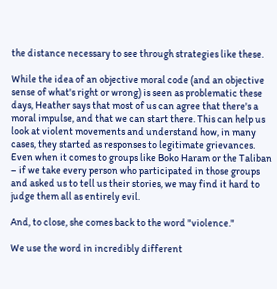the distance necessary to see through strategies like these.

While the idea of an objective moral code (and an objective sense of what's right or wrong) is seen as problematic these days, Heather says that most of us can agree that there's a moral impulse, and that we can start there. This can help us look at violent movements and understand how, in many cases, they started as responses to legitimate grievances. Even when it comes to groups like Boko Haram or the Taliban – if we take every person who participated in those groups and asked us to tell us their stories, we may find it hard to judge them all as entirely evil.

And, to close, she comes back to the word "violence."

We use the word in incredibly different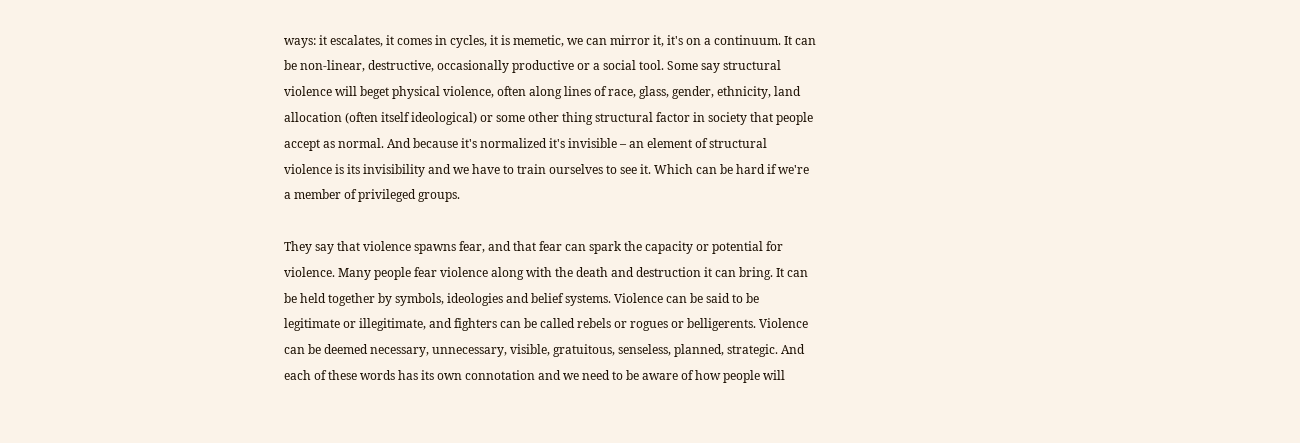ways: it escalates, it comes in cycles, it is memetic, we can mirror it, it's on a continuum. It can be non-linear, destructive, occasionally productive or a social tool. Some say structural violence will beget physical violence, often along lines of race, glass, gender, ethnicity, land allocation (often itself ideological) or some other thing structural factor in society that people accept as normal. And because it's normalized it's invisible – an element of structural violence is its invisibility and we have to train ourselves to see it. Which can be hard if we're a member of privileged groups.

They say that violence spawns fear, and that fear can spark the capacity or potential for violence. Many people fear violence along with the death and destruction it can bring. It can be held together by symbols, ideologies and belief systems. Violence can be said to be legitimate or illegitimate, and fighters can be called rebels or rogues or belligerents. Violence can be deemed necessary, unnecessary, visible, gratuitous, senseless, planned, strategic. And each of these words has its own connotation and we need to be aware of how people will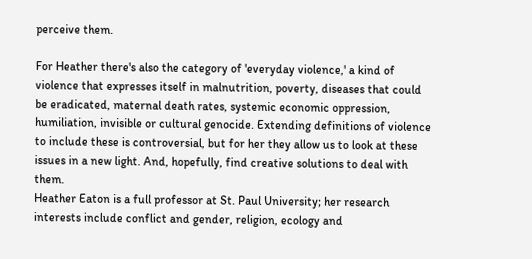perceive them.

For Heather there's also the category of 'everyday violence,' a kind of violence that expresses itself in malnutrition, poverty, diseases that could be eradicated, maternal death rates, systemic economic oppression, humiliation, invisible or cultural genocide. Extending definitions of violence to include these is controversial, but for her they allow us to look at these issues in a new light. And, hopefully, find creative solutions to deal with them.
Heather Eaton is a full professor at St. Paul University; her research interests include conflict and gender, religion, ecology and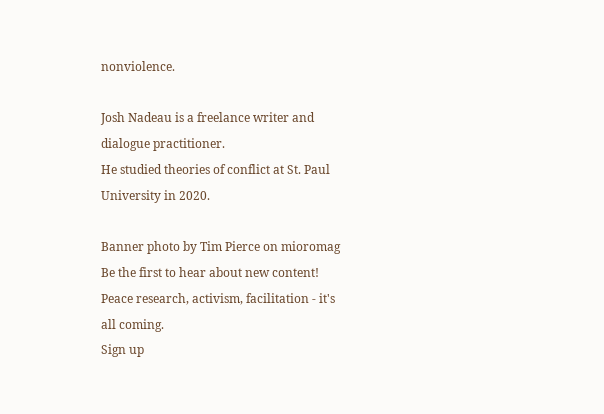nonviolence.

Josh Nadeau is a freelance writer and dialogue practitioner.
He studied theories of conflict at St. Paul University in 2020.

Banner photo by Tim Pierce on mioromag
Be the first to hear about new content!
Peace research, activism, facilitation - it's all coming.
Sign up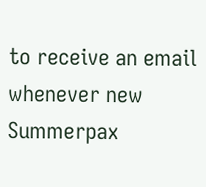to receive an email whenever new Summerpax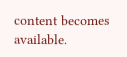content becomes available.